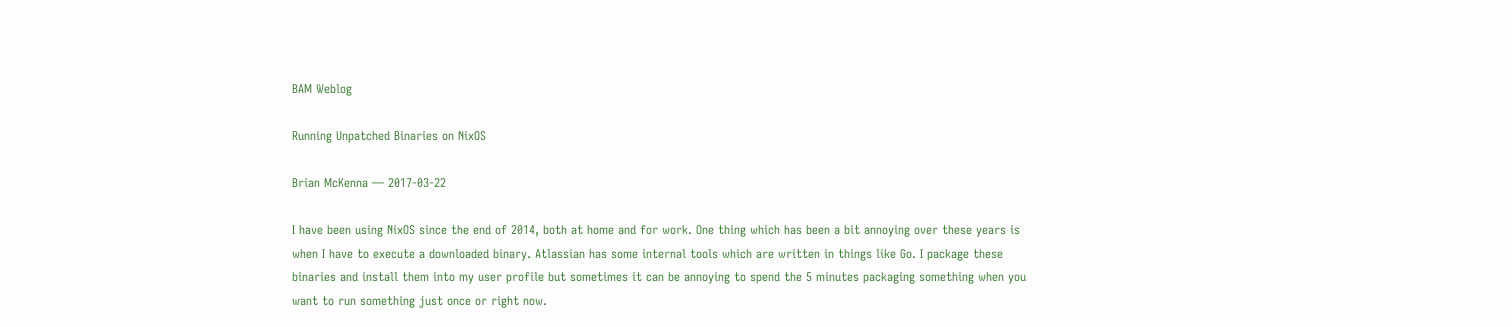BAM Weblog

Running Unpatched Binaries on NixOS

Brian McKenna — 2017-03-22

I have been using NixOS since the end of 2014, both at home and for work. One thing which has been a bit annoying over these years is when I have to execute a downloaded binary. Atlassian has some internal tools which are written in things like Go. I package these binaries and install them into my user profile but sometimes it can be annoying to spend the 5 minutes packaging something when you want to run something just once or right now.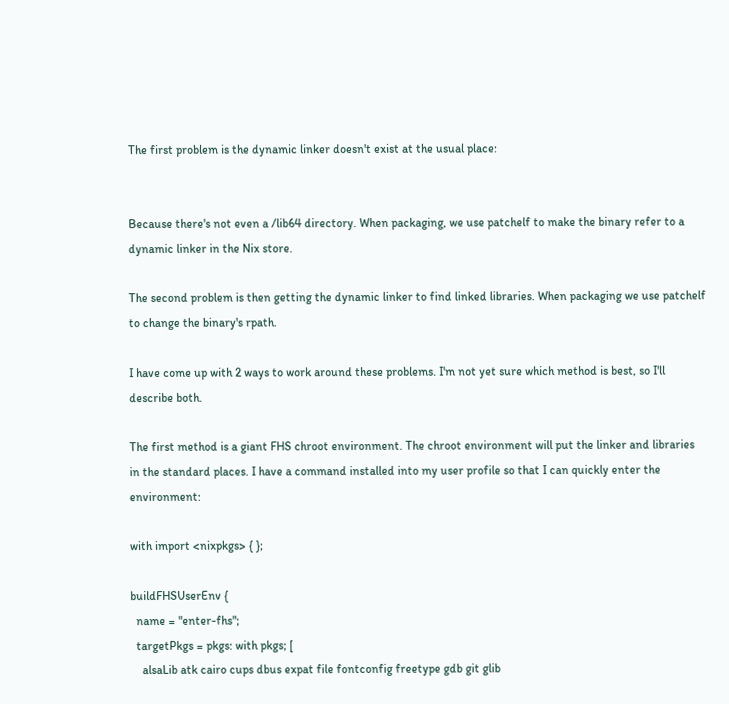The first problem is the dynamic linker doesn't exist at the usual place:


Because there's not even a /lib64 directory. When packaging, we use patchelf to make the binary refer to a dynamic linker in the Nix store.

The second problem is then getting the dynamic linker to find linked libraries. When packaging we use patchelf to change the binary's rpath.

I have come up with 2 ways to work around these problems. I'm not yet sure which method is best, so I'll describe both.

The first method is a giant FHS chroot environment. The chroot environment will put the linker and libraries in the standard places. I have a command installed into my user profile so that I can quickly enter the environment:

with import <nixpkgs> { };

buildFHSUserEnv {
  name = "enter-fhs";
  targetPkgs = pkgs: with pkgs; [
    alsaLib atk cairo cups dbus expat file fontconfig freetype gdb git glib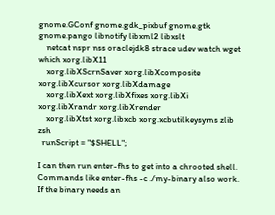gnome.GConf gnome.gdk_pixbuf gnome.gtk gnome.pango libnotify libxml2 libxslt
    netcat nspr nss oraclejdk8 strace udev watch wget which xorg.libX11
    xorg.libXScrnSaver xorg.libXcomposite xorg.libXcursor xorg.libXdamage
    xorg.libXext xorg.libXfixes xorg.libXi xorg.libXrandr xorg.libXrender
    xorg.libXtst xorg.libxcb xorg.xcbutilkeysyms zlib zsh
  runScript = "$SHELL";

I can then run enter-fhs to get into a chrooted shell. Commands like enter-fhs -c ./my-binary also work. If the binary needs an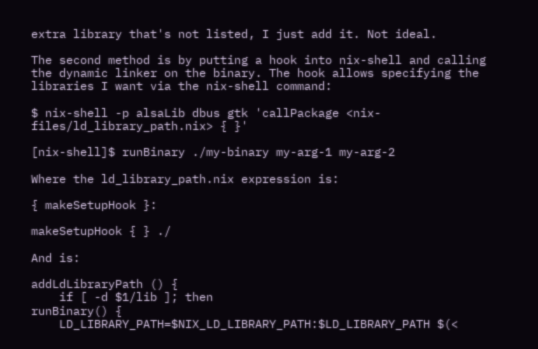extra library that's not listed, I just add it. Not ideal.

The second method is by putting a hook into nix-shell and calling the dynamic linker on the binary. The hook allows specifying the libraries I want via the nix-shell command:

$ nix-shell -p alsaLib dbus gtk 'callPackage <nix-files/ld_library_path.nix> { }'

[nix-shell]$ runBinary ./my-binary my-arg-1 my-arg-2

Where the ld_library_path.nix expression is:

{ makeSetupHook }:

makeSetupHook { } ./

And is:

addLdLibraryPath () {
    if [ -d $1/lib ]; then
runBinary() {
    LD_LIBRARY_PATH=$NIX_LD_LIBRARY_PATH:$LD_LIBRARY_PATH $(<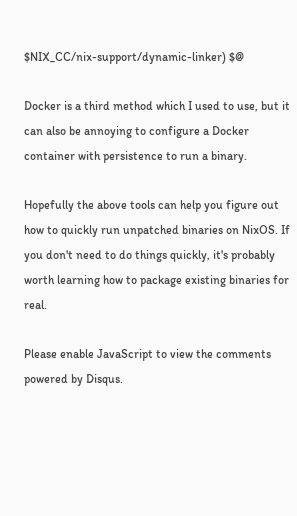$NIX_CC/nix-support/dynamic-linker) $@

Docker is a third method which I used to use, but it can also be annoying to configure a Docker container with persistence to run a binary.

Hopefully the above tools can help you figure out how to quickly run unpatched binaries on NixOS. If you don't need to do things quickly, it's probably worth learning how to package existing binaries for real.

Please enable JavaScript to view the comments powered by Disqus.